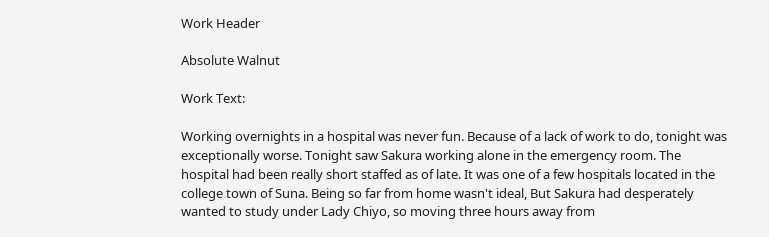Work Header

Absolute Walnut

Work Text:

Working overnights in a hospital was never fun. Because of a lack of work to do, tonight was exceptionally worse. Tonight saw Sakura working alone in the emergency room. The hospital had been really short staffed as of late. It was one of a few hospitals located in the college town of Suna. Being so far from home wasn't ideal, But Sakura had desperately wanted to study under Lady Chiyo, so moving three hours away from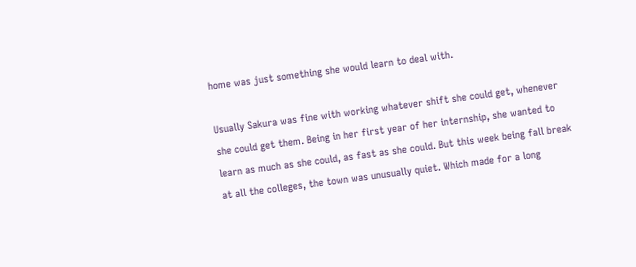home was just something she would learn to deal with.

Usually Sakura was fine with working whatever shift she could get, whenever she could get them. Being in her first year of her internship, she wanted to learn as much as she could, as fast as she could. But this week being fall break at all the colleges, the town was unusually quiet. Which made for a long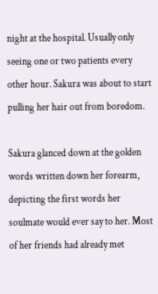night at the hospital. Usually only seeing one or two patients every other hour. Sakura was about to start pulling her hair out from boredom.

Sakura glanced down at the golden words written down her forearm, depicting the first words her soulmate would ever say to her. Most of her friends had already met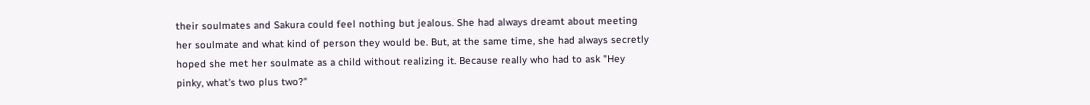their soulmates and Sakura could feel nothing but jealous. She had always dreamt about meeting her soulmate and what kind of person they would be. But, at the same time, she had always secretly hoped she met her soulmate as a child without realizing it. Because really who had to ask "Hey pinky, what's two plus two?"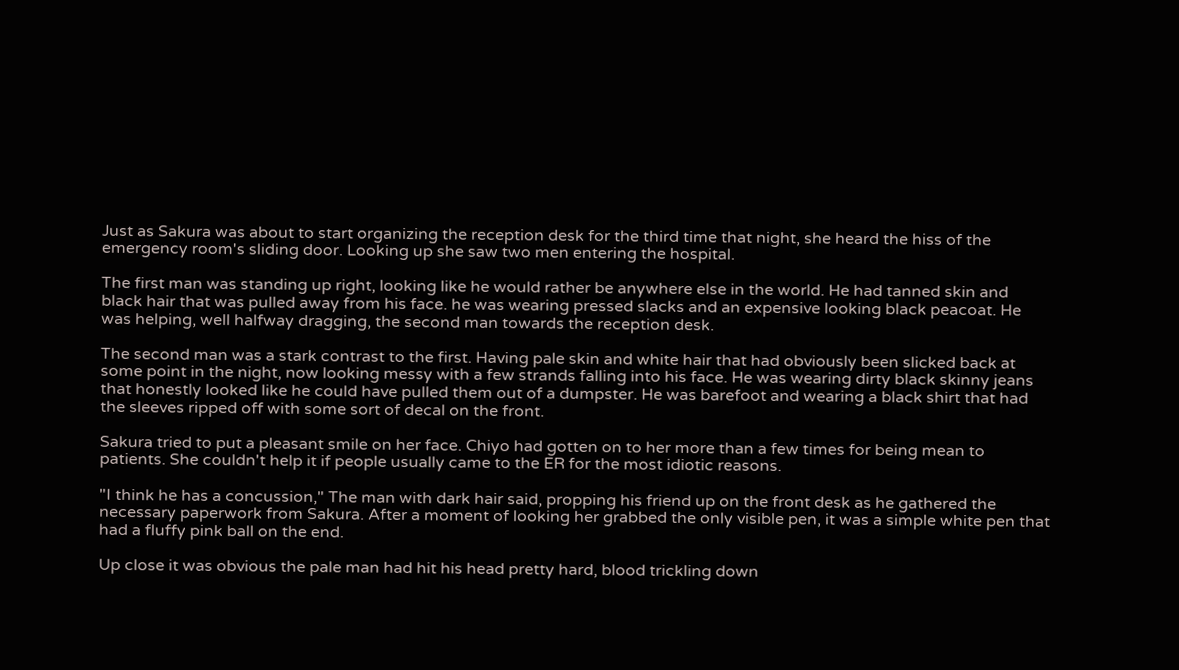Just as Sakura was about to start organizing the reception desk for the third time that night, she heard the hiss of the emergency room's sliding door. Looking up she saw two men entering the hospital.

The first man was standing up right, looking like he would rather be anywhere else in the world. He had tanned skin and black hair that was pulled away from his face. he was wearing pressed slacks and an expensive looking black peacoat. He was helping, well halfway dragging, the second man towards the reception desk.

The second man was a stark contrast to the first. Having pale skin and white hair that had obviously been slicked back at some point in the night, now looking messy with a few strands falling into his face. He was wearing dirty black skinny jeans that honestly looked like he could have pulled them out of a dumpster. He was barefoot and wearing a black shirt that had the sleeves ripped off with some sort of decal on the front.

Sakura tried to put a pleasant smile on her face. Chiyo had gotten on to her more than a few times for being mean to patients. She couldn't help it if people usually came to the ER for the most idiotic reasons.

"I think he has a concussion," The man with dark hair said, propping his friend up on the front desk as he gathered the necessary paperwork from Sakura. After a moment of looking her grabbed the only visible pen, it was a simple white pen that had a fluffy pink ball on the end.

Up close it was obvious the pale man had hit his head pretty hard, blood trickling down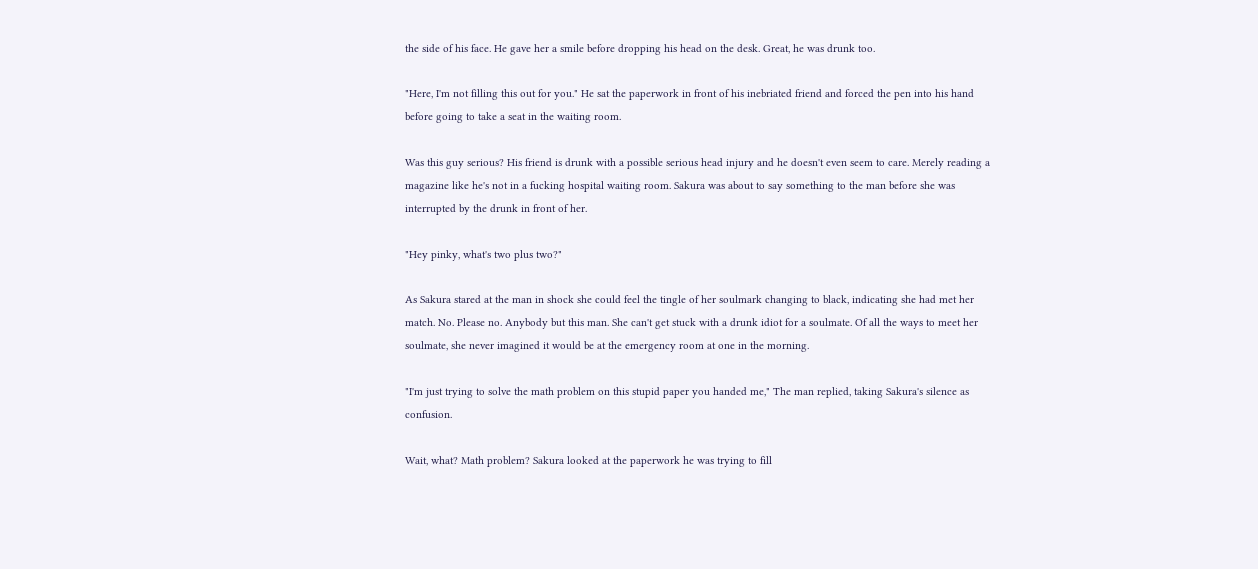the side of his face. He gave her a smile before dropping his head on the desk. Great, he was drunk too.

"Here, I'm not filling this out for you." He sat the paperwork in front of his inebriated friend and forced the pen into his hand before going to take a seat in the waiting room.

Was this guy serious? His friend is drunk with a possible serious head injury and he doesn't even seem to care. Merely reading a magazine like he's not in a fucking hospital waiting room. Sakura was about to say something to the man before she was interrupted by the drunk in front of her.

"Hey pinky, what's two plus two?"

As Sakura stared at the man in shock she could feel the tingle of her soulmark changing to black, indicating she had met her match. No. Please no. Anybody but this man. She can't get stuck with a drunk idiot for a soulmate. Of all the ways to meet her soulmate, she never imagined it would be at the emergency room at one in the morning.

"I'm just trying to solve the math problem on this stupid paper you handed me," The man replied, taking Sakura's silence as confusion.

Wait, what? Math problem? Sakura looked at the paperwork he was trying to fill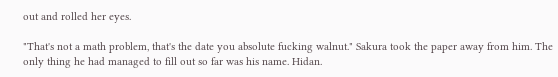out and rolled her eyes.

"That's not a math problem, that's the date you absolute fucking walnut." Sakura took the paper away from him. The only thing he had managed to fill out so far was his name. Hidan.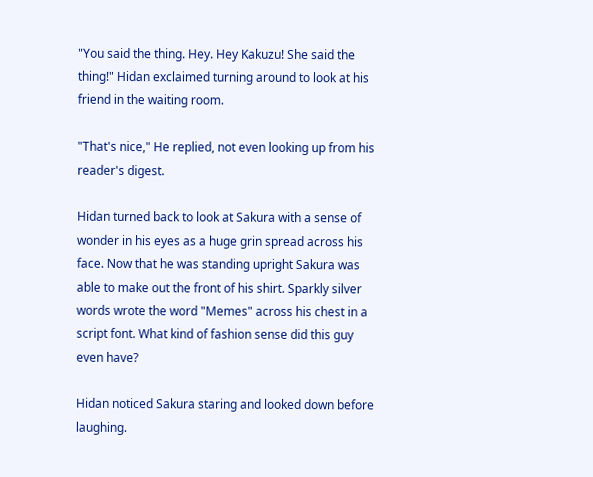"You said the thing. Hey. Hey Kakuzu! She said the thing!" Hidan exclaimed turning around to look at his friend in the waiting room.

"That's nice," He replied, not even looking up from his reader's digest.

Hidan turned back to look at Sakura with a sense of wonder in his eyes as a huge grin spread across his face. Now that he was standing upright Sakura was able to make out the front of his shirt. Sparkly silver words wrote the word "Memes" across his chest in a script font. What kind of fashion sense did this guy even have?

Hidan noticed Sakura staring and looked down before laughing.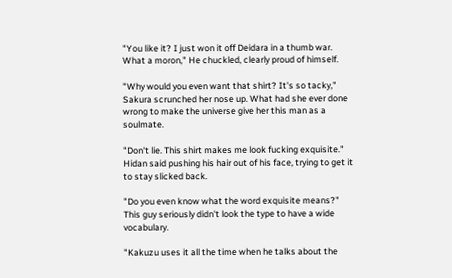"You like it? I just won it off Deidara in a thumb war. What a moron," He chuckled, clearly proud of himself.

"Why would you even want that shirt? It's so tacky," Sakura scrunched her nose up. What had she ever done wrong to make the universe give her this man as a soulmate.

"Don't lie. This shirt makes me look fucking exquisite." Hidan said pushing his hair out of his face, trying to get it to stay slicked back.

"Do you even know what the word exquisite means?" This guy seriously didn't look the type to have a wide vocabulary.

"Kakuzu uses it all the time when he talks about the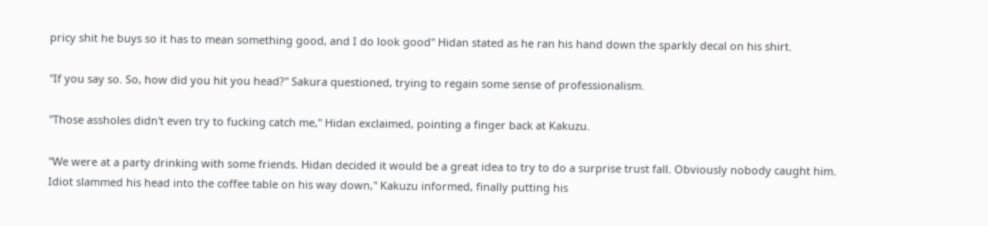pricy shit he buys so it has to mean something good, and I do look good" Hidan stated as he ran his hand down the sparkly decal on his shirt.

"If you say so. So, how did you hit you head?" Sakura questioned, trying to regain some sense of professionalism.

"Those assholes didn't even try to fucking catch me," Hidan exclaimed, pointing a finger back at Kakuzu.

"We were at a party drinking with some friends. Hidan decided it would be a great idea to try to do a surprise trust fall. Obviously nobody caught him. Idiot slammed his head into the coffee table on his way down," Kakuzu informed, finally putting his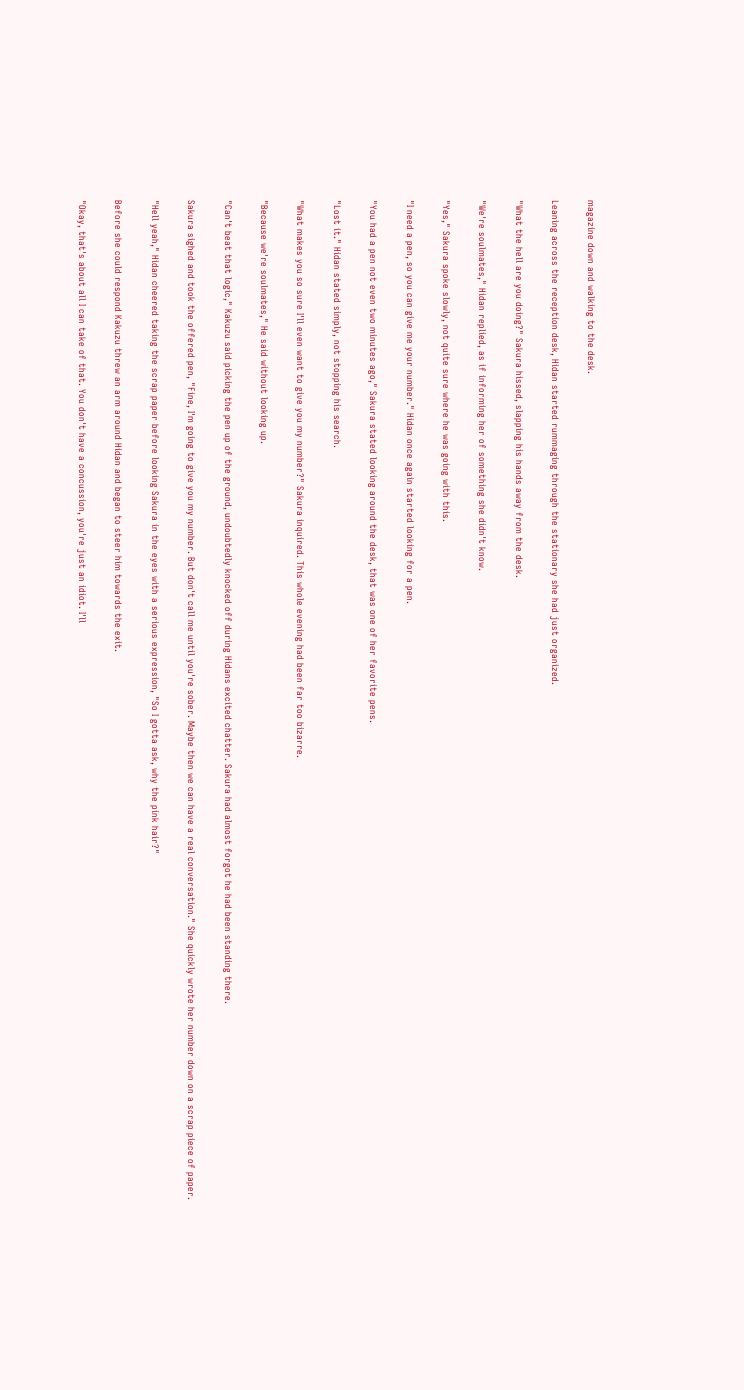magazine down and walking to the desk.

Leaning across the reception desk, Hidan started rummaging through the stationary she had just organized.

"What the hell are you doing?" Sakura hissed, slapping his hands away from the desk.

"We're soulmates," Hidan replied, as if informing her of something she didn't know.

"Yes," Sakura spoke slowly, not quite sure where he was going with this.

"I need a pen, so you can give me your number." Hidan once again started looking for a pen.

"You had a pen not even two minutes ago," Sakura stated looking around the desk, that was one of her favorite pens.

"Lost it." Hidan stated simply, not stopping his search.

"What makes you so sure I'll even want to give you my number?" Sakura inquired. This whole evening had been far too bizarre.

"Because we're soulmates," He said without looking up.

"Can't beat that logic," Kakuzu said picking the pen up of the ground, undoubtedly knocked off during Hidans excited chatter. Sakura had almost forgot he had been standing there.

Sakura sighed and took the offered pen, "Fine, I'm going to give you my number. But don't call me until you're sober. Maybe then we can have a real conversation." She quickly wrote her number down on a scrap piece of paper.

"Hell yeah," Hidan cheered taking the scrap paper before looking Sakura in the eyes with a serious expression, "So I gotta ask, why the pink hair?"

Before she could respond Kakuzu threw an arm around Hidan and began to steer him towards the exit.

"Okay, that's about all I can take of that. You don't have a concussion, you're just an idiot. I'll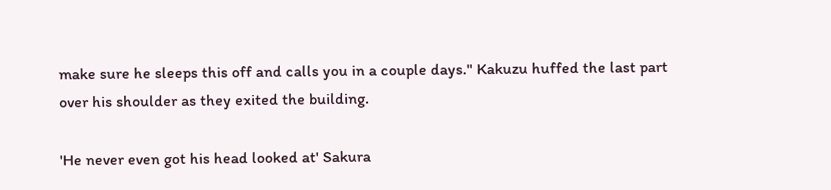make sure he sleeps this off and calls you in a couple days." Kakuzu huffed the last part over his shoulder as they exited the building.

'He never even got his head looked at' Sakura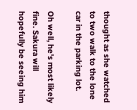thought as she watched to two walk to the lone car in the parking lot.

Oh well, he's most likely fine. Sakura will hopefully be seeing him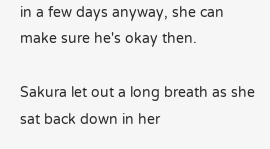in a few days anyway, she can make sure he's okay then.

Sakura let out a long breath as she sat back down in her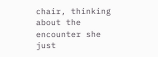chair, thinking about the encounter she just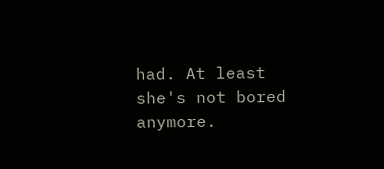had. At least she's not bored anymore.